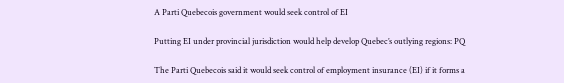A Parti Quebecois government would seek control of EI

Putting EI under provincial jurisdiction would help develop Quebec’s outlying regions: PQ

The Parti Quebecois said it would seek control of employment insurance (EI) if it forms a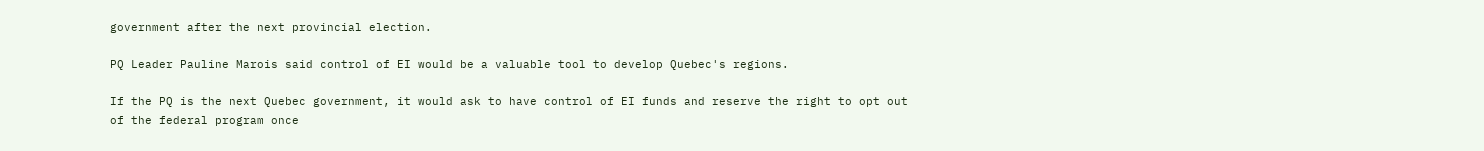government after the next provincial election.

PQ Leader Pauline Marois said control of EI would be a valuable tool to develop Quebec's regions.

If the PQ is the next Quebec government, it would ask to have control of EI funds and reserve the right to opt out of the federal program once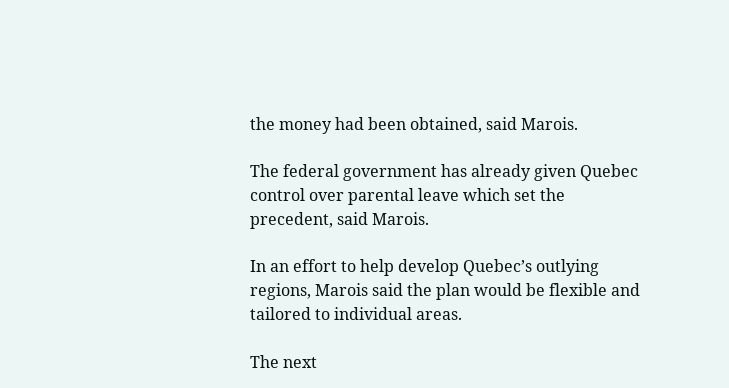the money had been obtained, said Marois.

The federal government has already given Quebec control over parental leave which set the precedent, said Marois.

In an effort to help develop Quebec’s outlying regions, Marois said the plan would be flexible and tailored to individual areas.

The next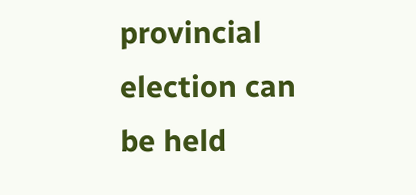provincial election can be held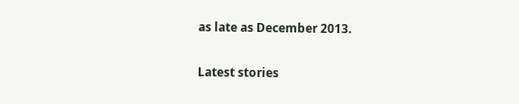as late as December 2013.

Latest stories